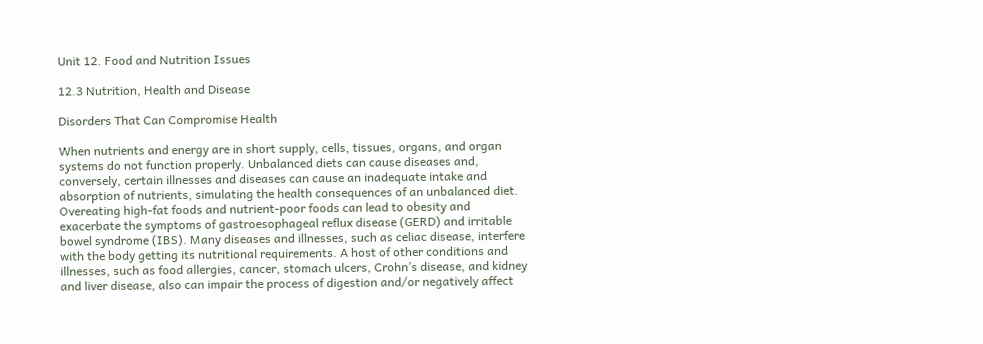Unit 12. Food and Nutrition Issues

12.3 Nutrition, Health and Disease

Disorders That Can Compromise Health

When nutrients and energy are in short supply, cells, tissues, organs, and organ systems do not function properly. Unbalanced diets can cause diseases and, conversely, certain illnesses and diseases can cause an inadequate intake and absorption of nutrients, simulating the health consequences of an unbalanced diet. Overeating high-fat foods and nutrient-poor foods can lead to obesity and exacerbate the symptoms of gastroesophageal reflux disease (GERD) and irritable bowel syndrome (IBS). Many diseases and illnesses, such as celiac disease, interfere with the body getting its nutritional requirements. A host of other conditions and illnesses, such as food allergies, cancer, stomach ulcers, Crohn’s disease, and kidney and liver disease, also can impair the process of digestion and/or negatively affect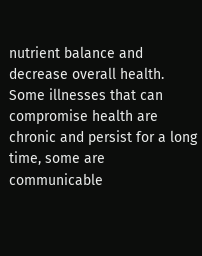nutrient balance and decrease overall health. Some illnesses that can compromise health are chronic and persist for a long time, some are communicable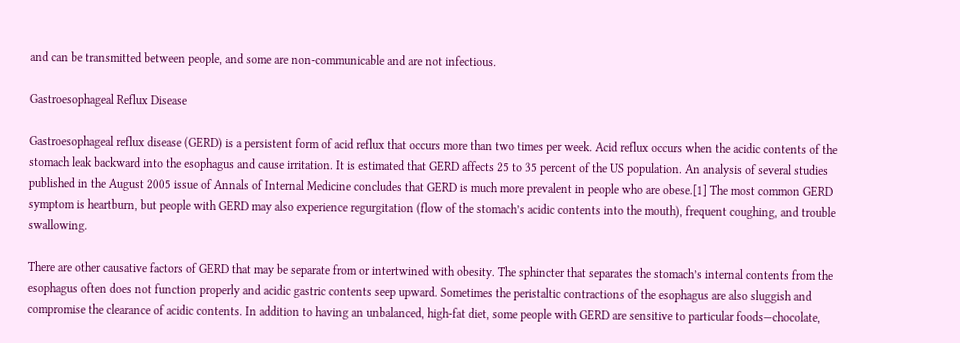and can be transmitted between people, and some are non-communicable and are not infectious.

Gastroesophageal Reflux Disease

Gastroesophageal reflux disease (GERD) is a persistent form of acid reflux that occurs more than two times per week. Acid reflux occurs when the acidic contents of the stomach leak backward into the esophagus and cause irritation. It is estimated that GERD affects 25 to 35 percent of the US population. An analysis of several studies published in the August 2005 issue of Annals of Internal Medicine concludes that GERD is much more prevalent in people who are obese.[1] The most common GERD symptom is heartburn, but people with GERD may also experience regurgitation (flow of the stomach’s acidic contents into the mouth), frequent coughing, and trouble swallowing.

There are other causative factors of GERD that may be separate from or intertwined with obesity. The sphincter that separates the stomach’s internal contents from the esophagus often does not function properly and acidic gastric contents seep upward. Sometimes the peristaltic contractions of the esophagus are also sluggish and compromise the clearance of acidic contents. In addition to having an unbalanced, high-fat diet, some people with GERD are sensitive to particular foods—chocolate,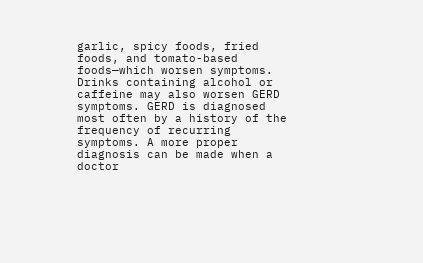garlic, spicy foods, fried foods, and tomato-based foods—which worsen symptoms. Drinks containing alcohol or caffeine may also worsen GERD symptoms. GERD is diagnosed most often by a history of the frequency of recurring symptoms. A more proper diagnosis can be made when a doctor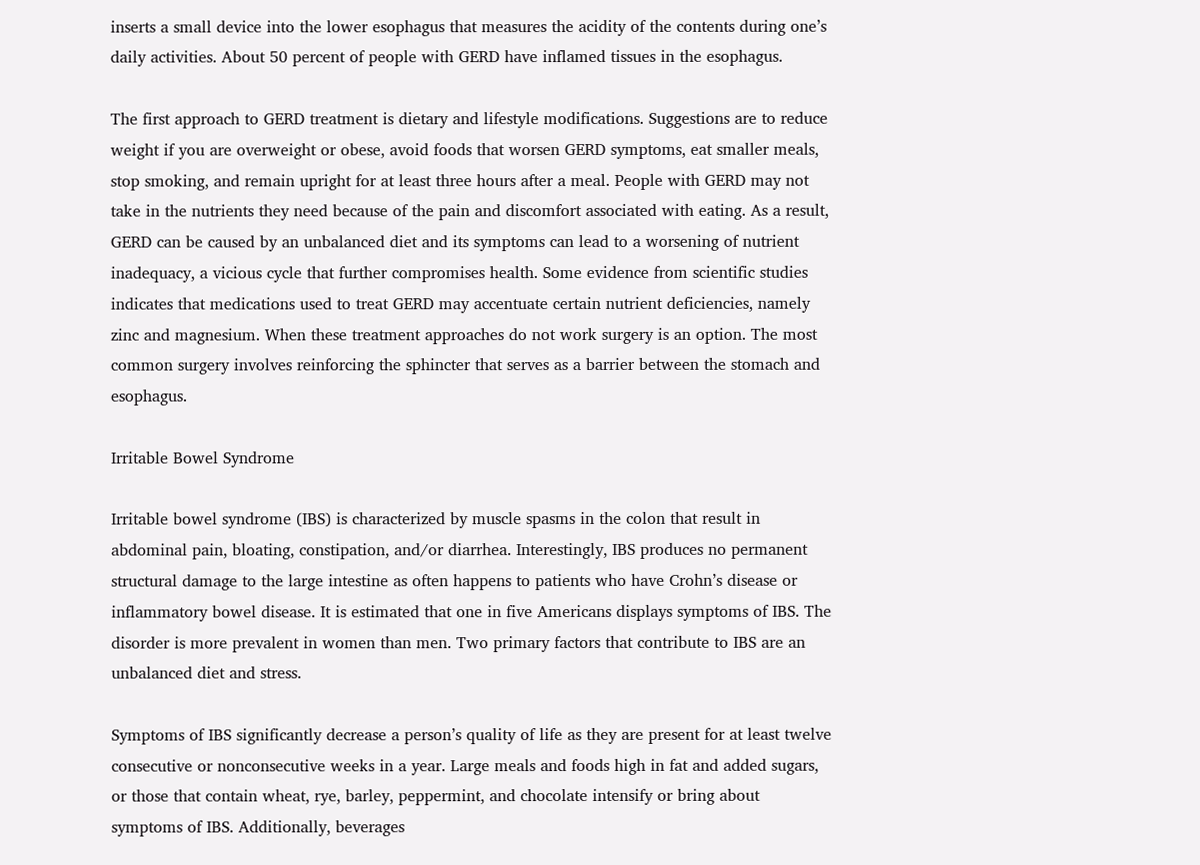inserts a small device into the lower esophagus that measures the acidity of the contents during one’s daily activities. About 50 percent of people with GERD have inflamed tissues in the esophagus.

The first approach to GERD treatment is dietary and lifestyle modifications. Suggestions are to reduce weight if you are overweight or obese, avoid foods that worsen GERD symptoms, eat smaller meals, stop smoking, and remain upright for at least three hours after a meal. People with GERD may not take in the nutrients they need because of the pain and discomfort associated with eating. As a result, GERD can be caused by an unbalanced diet and its symptoms can lead to a worsening of nutrient inadequacy, a vicious cycle that further compromises health. Some evidence from scientific studies indicates that medications used to treat GERD may accentuate certain nutrient deficiencies, namely zinc and magnesium. When these treatment approaches do not work surgery is an option. The most common surgery involves reinforcing the sphincter that serves as a barrier between the stomach and esophagus.

Irritable Bowel Syndrome

Irritable bowel syndrome (IBS) is characterized by muscle spasms in the colon that result in abdominal pain, bloating, constipation, and/or diarrhea. Interestingly, IBS produces no permanent structural damage to the large intestine as often happens to patients who have Crohn’s disease or inflammatory bowel disease. It is estimated that one in five Americans displays symptoms of IBS. The disorder is more prevalent in women than men. Two primary factors that contribute to IBS are an unbalanced diet and stress.

Symptoms of IBS significantly decrease a person’s quality of life as they are present for at least twelve consecutive or nonconsecutive weeks in a year. Large meals and foods high in fat and added sugars, or those that contain wheat, rye, barley, peppermint, and chocolate intensify or bring about symptoms of IBS. Additionally, beverages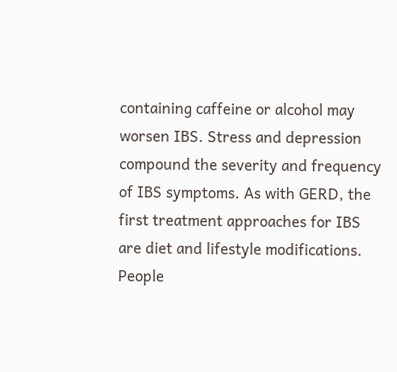containing caffeine or alcohol may worsen IBS. Stress and depression compound the severity and frequency of IBS symptoms. As with GERD, the first treatment approaches for IBS are diet and lifestyle modifications. People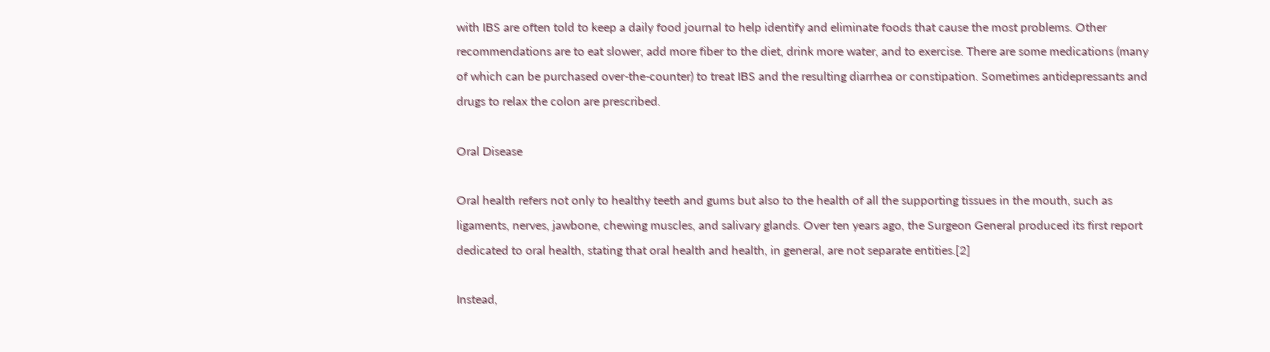with IBS are often told to keep a daily food journal to help identify and eliminate foods that cause the most problems. Other recommendations are to eat slower, add more fiber to the diet, drink more water, and to exercise. There are some medications (many of which can be purchased over-the-counter) to treat IBS and the resulting diarrhea or constipation. Sometimes antidepressants and drugs to relax the colon are prescribed.

Oral Disease

Oral health refers not only to healthy teeth and gums but also to the health of all the supporting tissues in the mouth, such as ligaments, nerves, jawbone, chewing muscles, and salivary glands. Over ten years ago, the Surgeon General produced its first report dedicated to oral health, stating that oral health and health, in general, are not separate entities.[2]

Instead,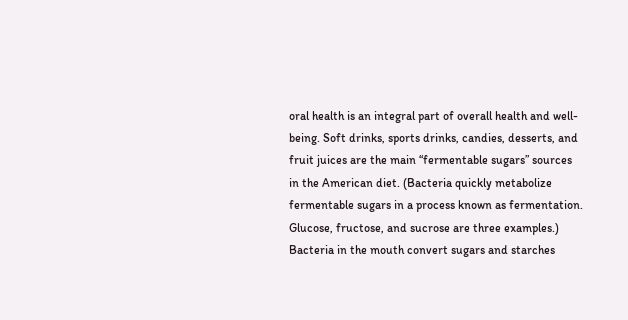oral health is an integral part of overall health and well-being. Soft drinks, sports drinks, candies, desserts, and fruit juices are the main “fermentable sugars” sources in the American diet. (Bacteria quickly metabolize fermentable sugars in a process known as fermentation. Glucose, fructose, and sucrose are three examples.) Bacteria in the mouth convert sugars and starches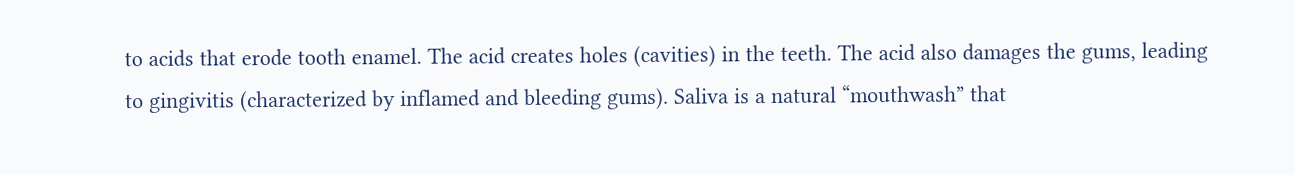to acids that erode tooth enamel. The acid creates holes (cavities) in the teeth. The acid also damages the gums, leading to gingivitis (characterized by inflamed and bleeding gums). Saliva is a natural “mouthwash” that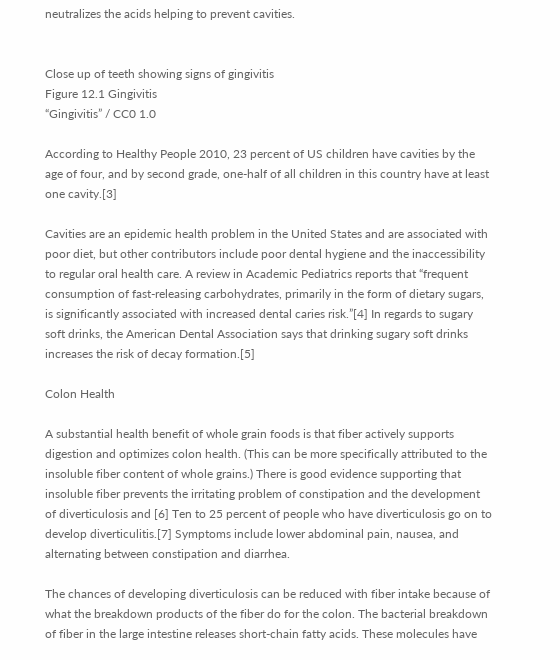neutralizes the acids helping to prevent cavities.


Close up of teeth showing signs of gingivitis
Figure 12.1 Gingivitis
“Gingivitis” / CC0 1.0

According to Healthy People 2010, 23 percent of US children have cavities by the age of four, and by second grade, one-half of all children in this country have at least one cavity.[3]

Cavities are an epidemic health problem in the United States and are associated with poor diet, but other contributors include poor dental hygiene and the inaccessibility to regular oral health care. A review in Academic Pediatrics reports that “frequent consumption of fast-releasing carbohydrates, primarily in the form of dietary sugars, is significantly associated with increased dental caries risk.”[4] In regards to sugary soft drinks, the American Dental Association says that drinking sugary soft drinks increases the risk of decay formation.[5]

Colon Health

A substantial health benefit of whole grain foods is that fiber actively supports digestion and optimizes colon health. (This can be more specifically attributed to the insoluble fiber content of whole grains.) There is good evidence supporting that insoluble fiber prevents the irritating problem of constipation and the development of diverticulosis and [6] Ten to 25 percent of people who have diverticulosis go on to develop diverticulitis.[7] Symptoms include lower abdominal pain, nausea, and alternating between constipation and diarrhea.

The chances of developing diverticulosis can be reduced with fiber intake because of what the breakdown products of the fiber do for the colon. The bacterial breakdown of fiber in the large intestine releases short-chain fatty acids. These molecules have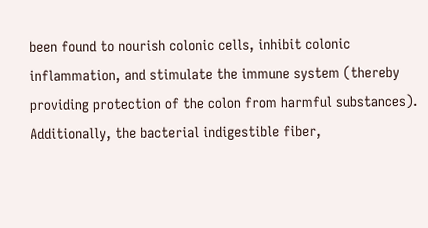been found to nourish colonic cells, inhibit colonic inflammation, and stimulate the immune system (thereby providing protection of the colon from harmful substances). Additionally, the bacterial indigestible fiber,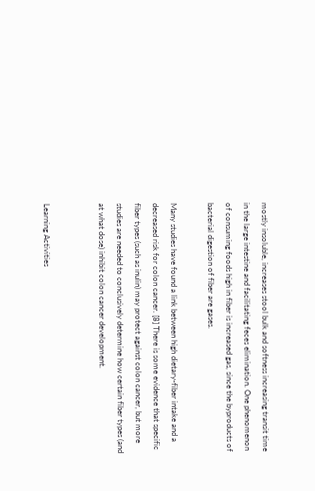mostly insoluble, increases stool bulk and softness increasing transit time in the large intestine and facilitating feces elimination. One phenomenon of consuming foods high in fiber is increased gas, since the byproducts of bacterial digestion of fiber are gases.

Many studies have found a link between high dietary-fiber intake and a decreased risk for colon cancer. [8] There is some evidence that specific fiber types (such as inulin) may protect against colon cancer, but more studies are needed to conclusively determine how certain fiber types (and at what dose) inhibit colon cancer development.


Learning Activities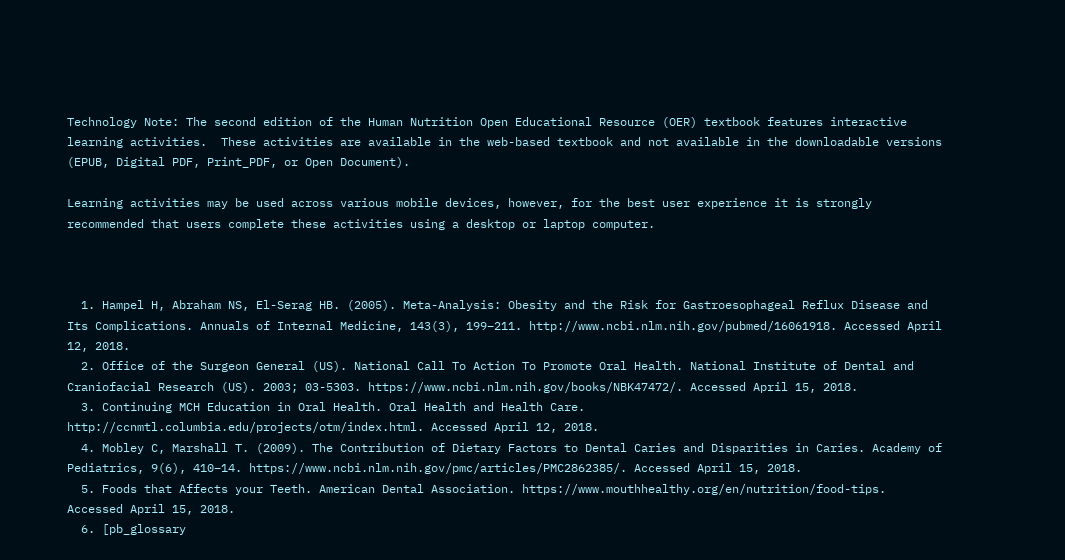Technology Note: The second edition of the Human Nutrition Open Educational Resource (OER) textbook features interactive learning activities.  These activities are available in the web-based textbook and not available in the downloadable versions (EPUB, Digital PDF, Print_PDF, or Open Document).

Learning activities may be used across various mobile devices, however, for the best user experience it is strongly recommended that users complete these activities using a desktop or laptop computer.



  1. Hampel H, Abraham NS, El-Serag HB. (2005). Meta-Analysis: Obesity and the Risk for Gastroesophageal Reflux Disease and Its Complications. Annuals of Internal Medicine, 143(3), 199–211. http://www.ncbi.nlm.nih.gov/pubmed/16061918. Accessed April 12, 2018.
  2. Office of the Surgeon General (US). National Call To Action To Promote Oral Health. National Institute of Dental and Craniofacial Research (US). 2003; 03-5303. https://www.ncbi.nlm.nih.gov/books/NBK47472/. Accessed April 15, 2018.
  3. Continuing MCH Education in Oral Health. Oral Health and Health Care. http://ccnmtl.columbia.edu/projects/otm/index.html. Accessed April 12, 2018.
  4. Mobley C, Marshall T. (2009). The Contribution of Dietary Factors to Dental Caries and Disparities in Caries. Academy of Pediatrics, 9(6), 410–14. https://www.ncbi.nlm.nih.gov/pmc/articles/PMC2862385/. Accessed April 15, 2018.
  5. Foods that Affects your Teeth. American Dental Association. https://www.mouthhealthy.org/en/nutrition/food-tips. Accessed April 15, 2018.
  6. [pb_glossary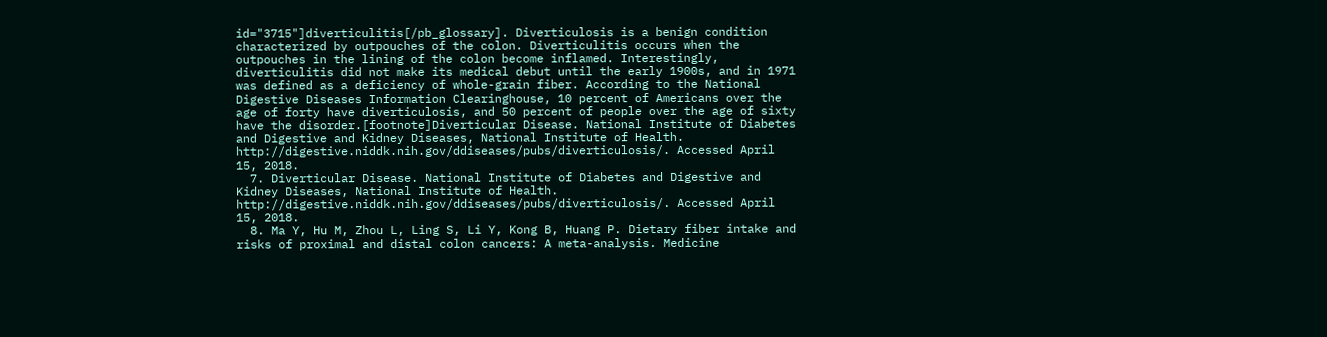id="3715"]diverticulitis[/pb_glossary]. Diverticulosis is a benign condition characterized by outpouches of the colon. Diverticulitis occurs when the outpouches in the lining of the colon become inflamed. Interestingly, diverticulitis did not make its medical debut until the early 1900s, and in 1971 was defined as a deficiency of whole-grain fiber. According to the National Digestive Diseases Information Clearinghouse, 10 percent of Americans over the age of forty have diverticulosis, and 50 percent of people over the age of sixty have the disorder.[footnote]Diverticular Disease. National Institute of Diabetes and Digestive and Kidney Diseases, National Institute of Health. http://digestive.niddk.nih.gov/ddiseases/pubs/diverticulosis/. Accessed April 15, 2018.
  7. Diverticular Disease. National Institute of Diabetes and Digestive and Kidney Diseases, National Institute of Health. http://digestive.niddk.nih.gov/ddiseases/pubs/diverticulosis/. Accessed April 15, 2018.
  8. Ma Y, Hu M, Zhou L, Ling S, Li Y, Kong B, Huang P. Dietary fiber intake and risks of proximal and distal colon cancers: A meta-analysis. Medicine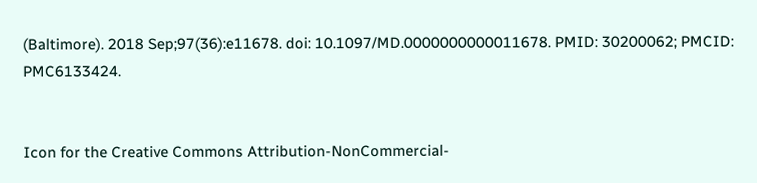(Baltimore). 2018 Sep;97(36):e11678. doi: 10.1097/MD.0000000000011678. PMID: 30200062; PMCID: PMC6133424.


Icon for the Creative Commons Attribution-NonCommercial-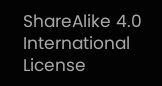ShareAlike 4.0 International License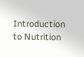Introduction to Nutrition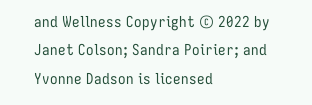and Wellness Copyright © 2022 by Janet Colson; Sandra Poirier; and Yvonne Dadson is licensed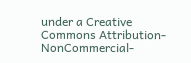under a Creative Commons Attribution-NonCommercial-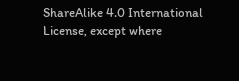ShareAlike 4.0 International License, except where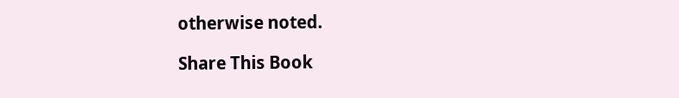otherwise noted.

Share This Book